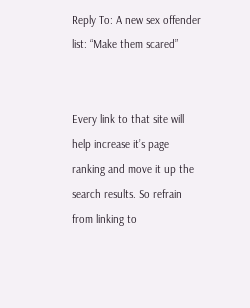Reply To: A new sex offender list: “Make them scared”


Every link to that site will help increase it’s page ranking and move it up the search results. So refrain from linking to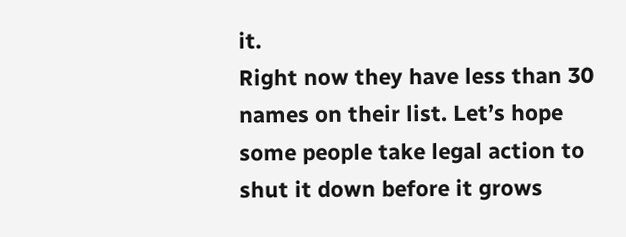it.
Right now they have less than 30 names on their list. Let’s hope some people take legal action to shut it down before it grows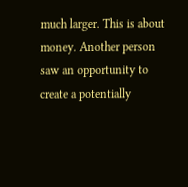much larger. This is about money. Another person saw an opportunity to create a potentially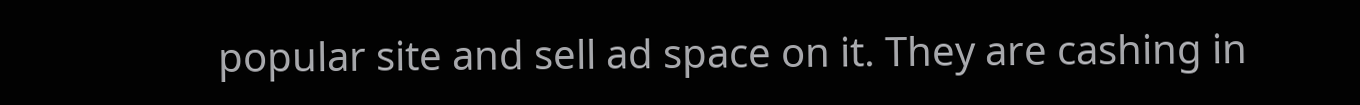popular site and sell ad space on it. They are cashing in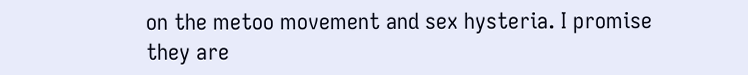on the metoo movement and sex hysteria. I promise they are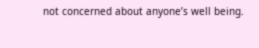not concerned about anyone’s well being.